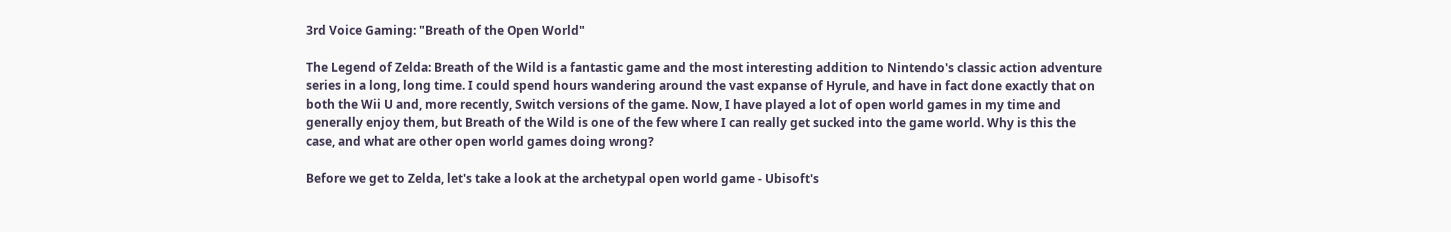3rd Voice Gaming: "Breath of the Open World"

The Legend of Zelda: Breath of the Wild is a fantastic game and the most interesting addition to Nintendo's classic action adventure series in a long, long time. I could spend hours wandering around the vast expanse of Hyrule, and have in fact done exactly that on both the Wii U and, more recently, Switch versions of the game. Now, I have played a lot of open world games in my time and generally enjoy them, but Breath of the Wild is one of the few where I can really get sucked into the game world. Why is this the case, and what are other open world games doing wrong?

Before we get to Zelda, let's take a look at the archetypal open world game - Ubisoft's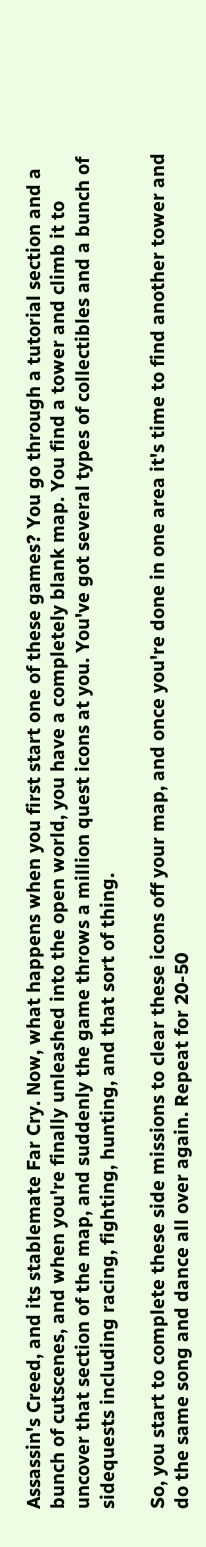Assassin's Creed, and its stablemate Far Cry. Now, what happens when you first start one of these games? You go through a tutorial section and a bunch of cutscenes, and when you're finally unleashed into the open world, you have a completely blank map. You find a tower and climb it to uncover that section of the map, and suddenly the game throws a million quest icons at you. You've got several types of collectibles and a bunch of sidequests including racing, fighting, hunting, and that sort of thing.

So, you start to complete these side missions to clear these icons off your map, and once you're done in one area it's time to find another tower and do the same song and dance all over again. Repeat for 20-50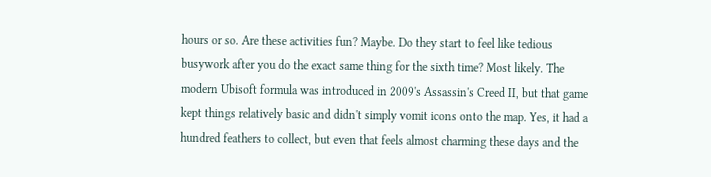hours or so. Are these activities fun? Maybe. Do they start to feel like tedious busywork after you do the exact same thing for the sixth time? Most likely. The modern Ubisoft formula was introduced in 2009's Assassin's Creed II, but that game kept things relatively basic and didn't simply vomit icons onto the map. Yes, it had a hundred feathers to collect, but even that feels almost charming these days and the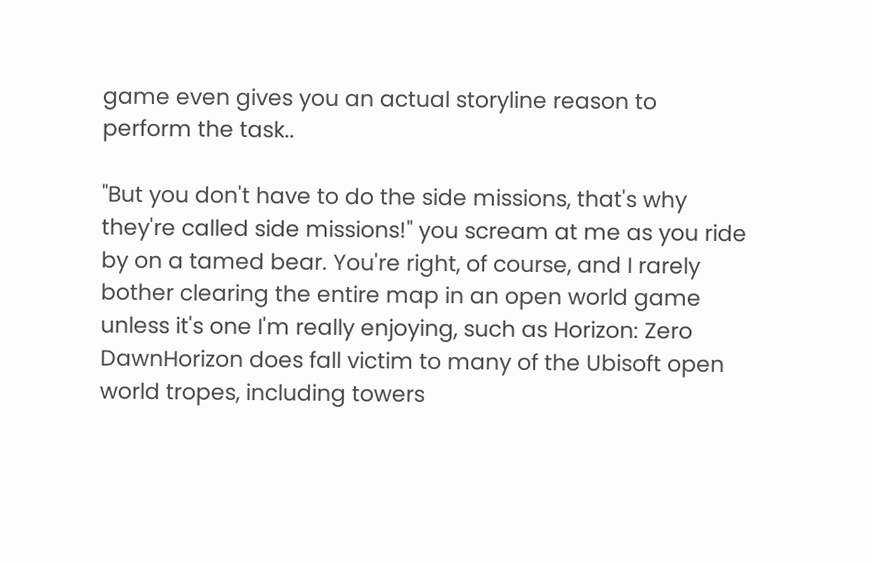game even gives you an actual storyline reason to perform the task..

"But you don't have to do the side missions, that's why they're called side missions!" you scream at me as you ride by on a tamed bear. You're right, of course, and I rarely bother clearing the entire map in an open world game unless it's one I'm really enjoying, such as Horizon: Zero DawnHorizon does fall victim to many of the Ubisoft open world tropes, including towers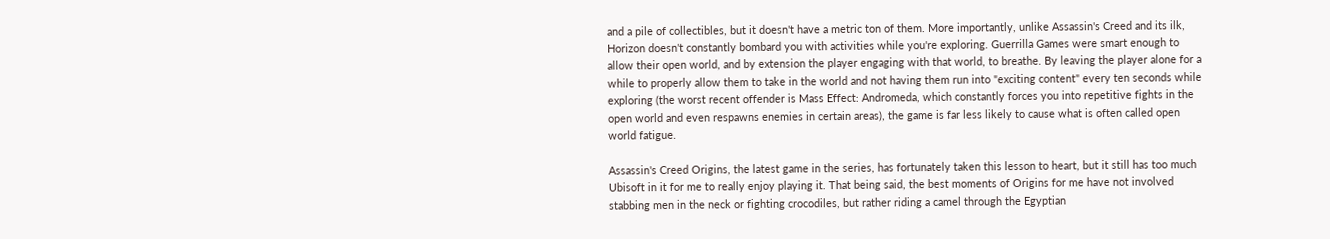and a pile of collectibles, but it doesn't have a metric ton of them. More importantly, unlike Assassin's Creed and its ilk, Horizon doesn't constantly bombard you with activities while you're exploring. Guerrilla Games were smart enough to allow their open world, and by extension the player engaging with that world, to breathe. By leaving the player alone for a while to properly allow them to take in the world and not having them run into "exciting content" every ten seconds while exploring (the worst recent offender is Mass Effect: Andromeda, which constantly forces you into repetitive fights in the open world and even respawns enemies in certain areas), the game is far less likely to cause what is often called open world fatigue.

Assassin's Creed Origins, the latest game in the series, has fortunately taken this lesson to heart, but it still has too much Ubisoft in it for me to really enjoy playing it. That being said, the best moments of Origins for me have not involved stabbing men in the neck or fighting crocodiles, but rather riding a camel through the Egyptian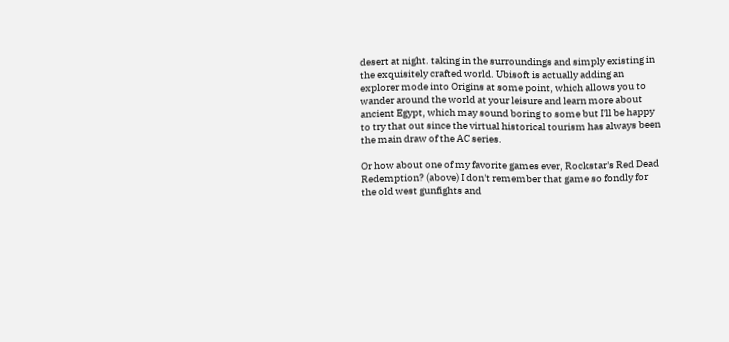desert at night. taking in the surroundings and simply existing in the exquisitely crafted world. Ubisoft is actually adding an explorer mode into Origins at some point, which allows you to wander around the world at your leisure and learn more about ancient Egypt, which may sound boring to some but I'll be happy to try that out since the virtual historical tourism has always been the main draw of the AC series.

Or how about one of my favorite games ever, Rockstar's Red Dead Redemption? (above) I don't remember that game so fondly for the old west gunfights and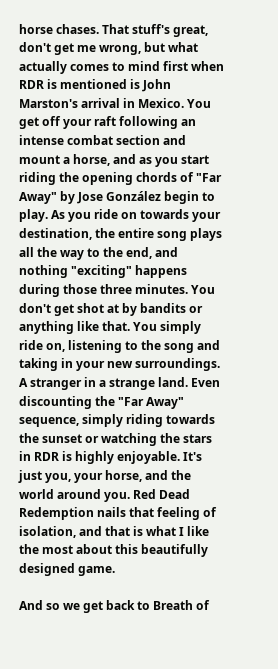horse chases. That stuff's great, don't get me wrong, but what actually comes to mind first when RDR is mentioned is John Marston's arrival in Mexico. You get off your raft following an intense combat section and mount a horse, and as you start riding the opening chords of "Far Away" by Jose González begin to play. As you ride on towards your destination, the entire song plays all the way to the end, and nothing "exciting" happens during those three minutes. You don't get shot at by bandits or anything like that. You simply ride on, listening to the song and taking in your new surroundings. A stranger in a strange land. Even discounting the "Far Away" sequence, simply riding towards the sunset or watching the stars in RDR is highly enjoyable. It's just you, your horse, and the world around you. Red Dead Redemption nails that feeling of isolation, and that is what I like the most about this beautifully designed game.

And so we get back to Breath of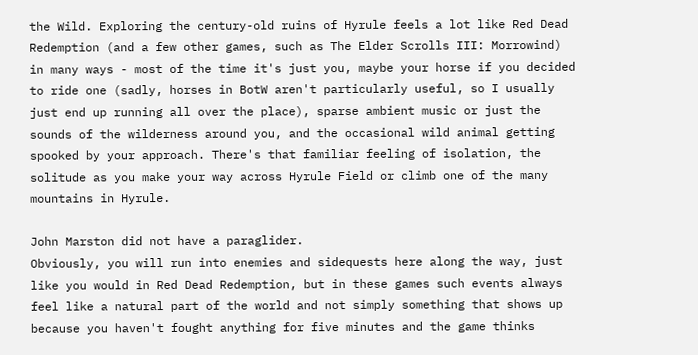the Wild. Exploring the century-old ruins of Hyrule feels a lot like Red Dead Redemption (and a few other games, such as The Elder Scrolls III: Morrowind) in many ways - most of the time it's just you, maybe your horse if you decided to ride one (sadly, horses in BotW aren't particularly useful, so I usually just end up running all over the place), sparse ambient music or just the sounds of the wilderness around you, and the occasional wild animal getting spooked by your approach. There's that familiar feeling of isolation, the solitude as you make your way across Hyrule Field or climb one of the many mountains in Hyrule.

John Marston did not have a paraglider.
Obviously, you will run into enemies and sidequests here along the way, just like you would in Red Dead Redemption, but in these games such events always feel like a natural part of the world and not simply something that shows up because you haven't fought anything for five minutes and the game thinks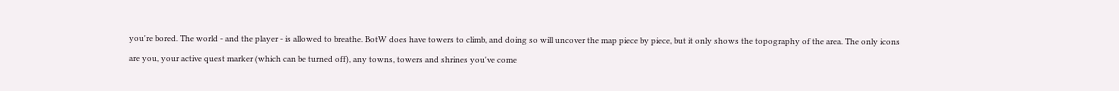you're bored. The world - and the player - is allowed to breathe. BotW does have towers to climb, and doing so will uncover the map piece by piece, but it only shows the topography of the area. The only icons are you, your active quest marker (which can be turned off), any towns, towers and shrines you've come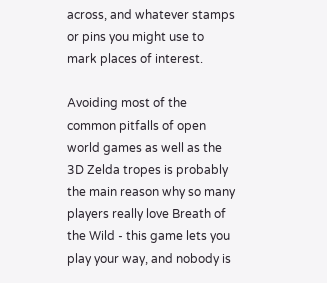across, and whatever stamps or pins you might use to mark places of interest.

Avoiding most of the common pitfalls of open world games as well as the 3D Zelda tropes is probably the main reason why so many players really love Breath of the Wild - this game lets you play your way, and nobody is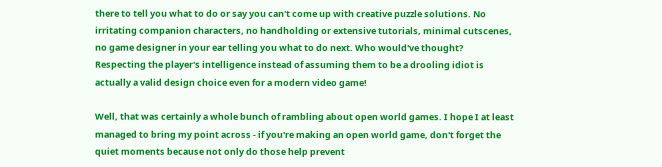there to tell you what to do or say you can't come up with creative puzzle solutions. No irritating companion characters, no handholding or extensive tutorials, minimal cutscenes, no game designer in your ear telling you what to do next. Who would've thought? Respecting the player's intelligence instead of assuming them to be a drooling idiot is actually a valid design choice even for a modern video game!

Well, that was certainly a whole bunch of rambling about open world games. I hope I at least managed to bring my point across - if you're making an open world game, don't forget the quiet moments because not only do those help prevent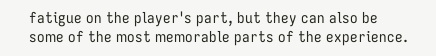fatigue on the player's part, but they can also be some of the most memorable parts of the experience.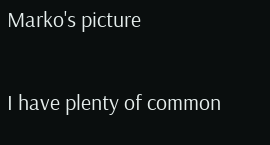Marko's picture

I have plenty of common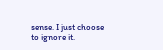sense. I just choose to ignore it.